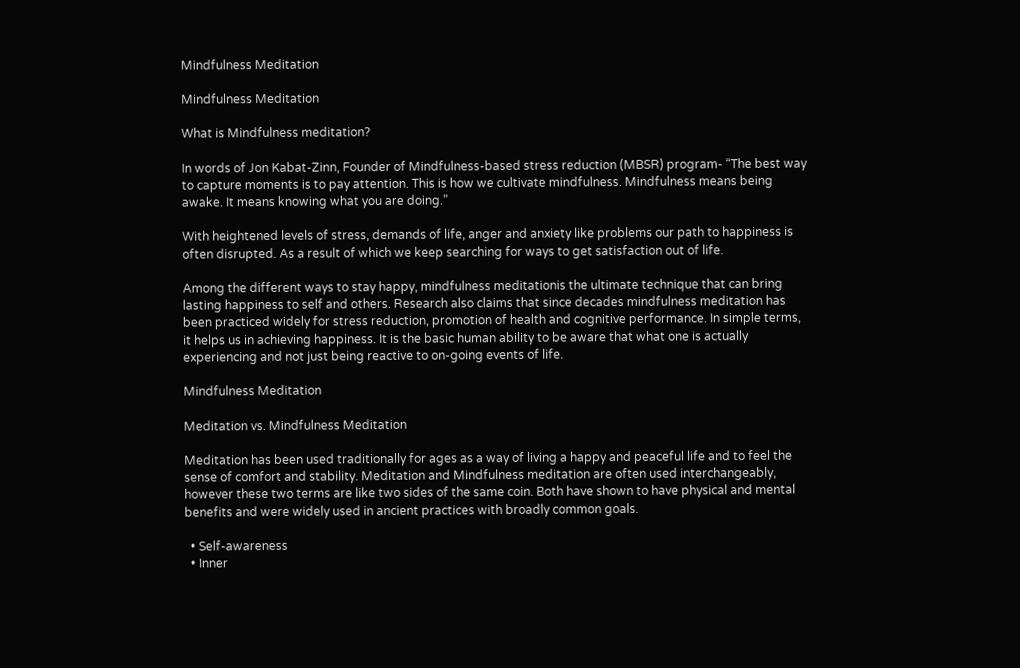Mindfulness Meditation

Mindfulness Meditation

What is Mindfulness meditation?

In words of Jon Kabat-Zinn, Founder of Mindfulness-based stress reduction (MBSR) program- “The best way to capture moments is to pay attention. This is how we cultivate mindfulness. Mindfulness means being awake. It means knowing what you are doing.”

With heightened levels of stress, demands of life, anger and anxiety like problems our path to happiness is often disrupted. As a result of which we keep searching for ways to get satisfaction out of life.

Among the different ways to stay happy, mindfulness meditationis the ultimate technique that can bring lasting happiness to self and others. Research also claims that since decades mindfulness meditation has been practiced widely for stress reduction, promotion of health and cognitive performance. In simple terms, it helps us in achieving happiness. It is the basic human ability to be aware that what one is actually experiencing and not just being reactive to on-going events of life.

Mindfulness Meditation

Meditation vs. Mindfulness Meditation

Meditation has been used traditionally for ages as a way of living a happy and peaceful life and to feel the sense of comfort and stability. Meditation and Mindfulness meditation are often used interchangeably, however these two terms are like two sides of the same coin. Both have shown to have physical and mental benefits and were widely used in ancient practices with broadly common goals.

  • Self-awareness
  • Inner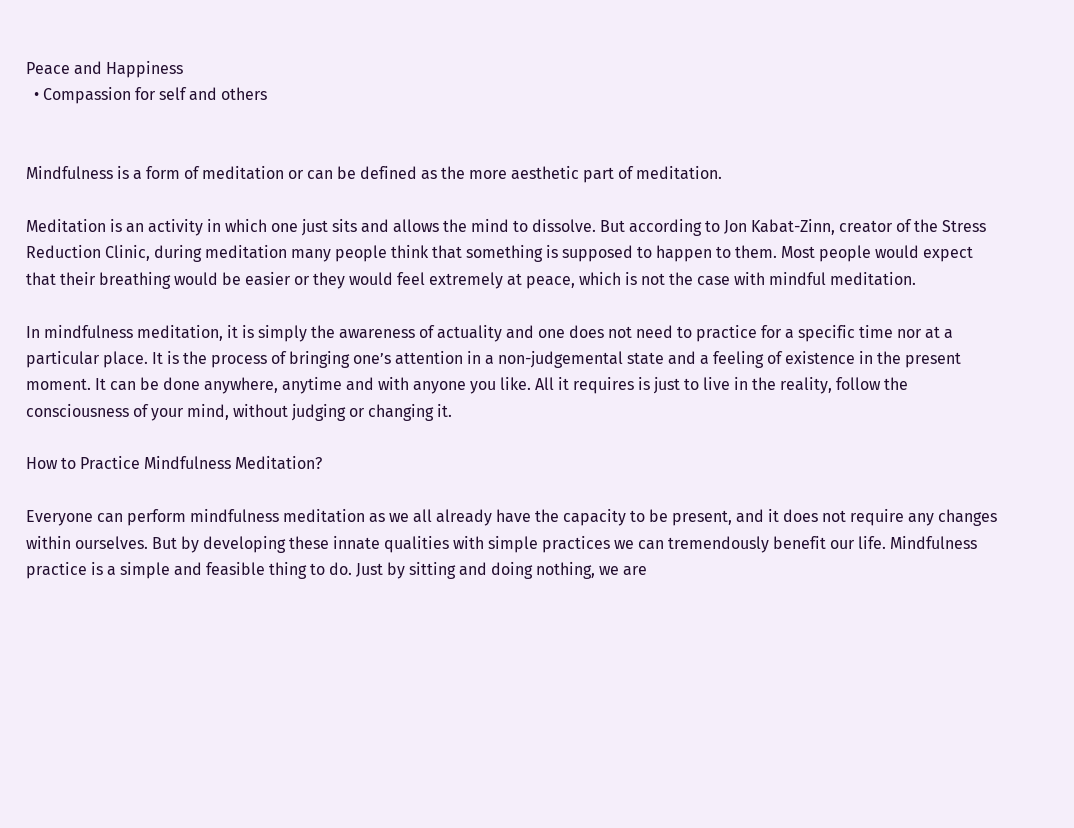Peace and Happiness
  • Compassion for self and others


Mindfulness is a form of meditation or can be defined as the more aesthetic part of meditation.

Meditation is an activity in which one just sits and allows the mind to dissolve. But according to Jon Kabat-Zinn, creator of the Stress Reduction Clinic, during meditation many people think that something is supposed to happen to them. Most people would expect that their breathing would be easier or they would feel extremely at peace, which is not the case with mindful meditation.

In mindfulness meditation, it is simply the awareness of actuality and one does not need to practice for a specific time nor at a particular place. It is the process of bringing one’s attention in a non-judgemental state and a feeling of existence in the present moment. It can be done anywhere, anytime and with anyone you like. All it requires is just to live in the reality, follow the consciousness of your mind, without judging or changing it.

How to Practice Mindfulness Meditation?

Everyone can perform mindfulness meditation as we all already have the capacity to be present, and it does not require any changes within ourselves. But by developing these innate qualities with simple practices we can tremendously benefit our life. Mindfulness practice is a simple and feasible thing to do. Just by sitting and doing nothing, we are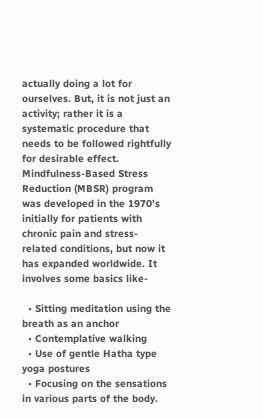actually doing a lot for ourselves. But, it is not just an activity; rather it is a systematic procedure that needs to be followed rightfully for desirable effect. Mindfulness-Based Stress Reduction (MBSR) program was developed in the 1970’s initially for patients with chronic pain and stress-related conditions, but now it has expanded worldwide. It involves some basics like-

  • Sitting meditation using the breath as an anchor
  • Contemplative walking
  • Use of gentle Hatha type yoga postures
  • Focusing on the sensations in various parts of the body.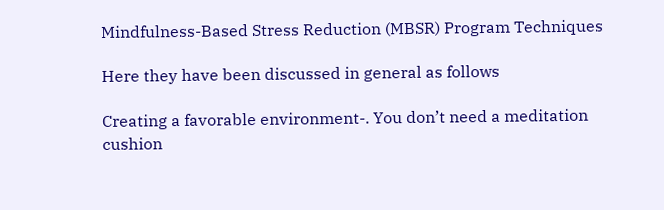Mindfulness-Based Stress Reduction (MBSR) Program Techniques

Here they have been discussed in general as follows

Creating a favorable environment-. You don’t need a meditation cushion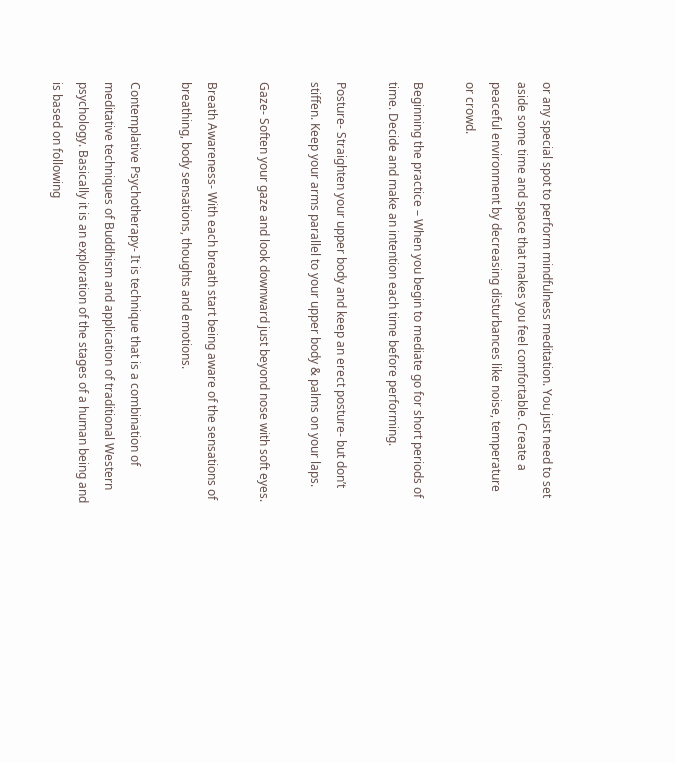or any special spot to perform mindfulness meditation. You just need to set aside some time and space that makes you feel comfortable. Create a peaceful environment by decreasing disturbances like noise, temperature or crowd.

Beginning the practice – When you begin to mediate go for short periods of time. Decide and make an intention each time before performing.

Posture- Straighten your upper body and keep an erect posture- but don’t stiffen. Keep your arms parallel to your upper body & palms on your laps.

Gaze- Soften your gaze and look downward just beyond nose with soft eyes.

Breath Awareness- With each breath start being aware of the sensations of breathing, body sensations, thoughts and emotions.

Contemplative Psychotherapy- It is technique that is a combination of meditative techniques of Buddhism and application of traditional Western psychology. Basically it is an exploration of the stages of a human being and is based on following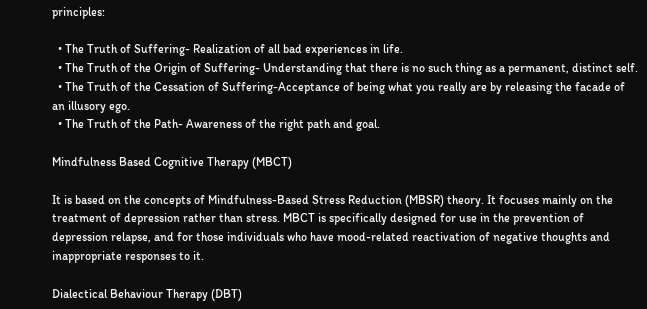principles:

  • The Truth of Suffering- Realization of all bad experiences in life.
  • The Truth of the Origin of Suffering- Understanding that there is no such thing as a permanent, distinct self.
  • The Truth of the Cessation of Suffering-Acceptance of being what you really are by releasing the facade of an illusory ego.
  • The Truth of the Path- Awareness of the right path and goal.

Mindfulness Based Cognitive Therapy (MBCT)

It is based on the concepts of Mindfulness-Based Stress Reduction (MBSR) theory. It focuses mainly on the treatment of depression rather than stress. MBCT is specifically designed for use in the prevention of depression relapse, and for those individuals who have mood-related reactivation of negative thoughts and inappropriate responses to it.

Dialectical Behaviour Therapy (DBT)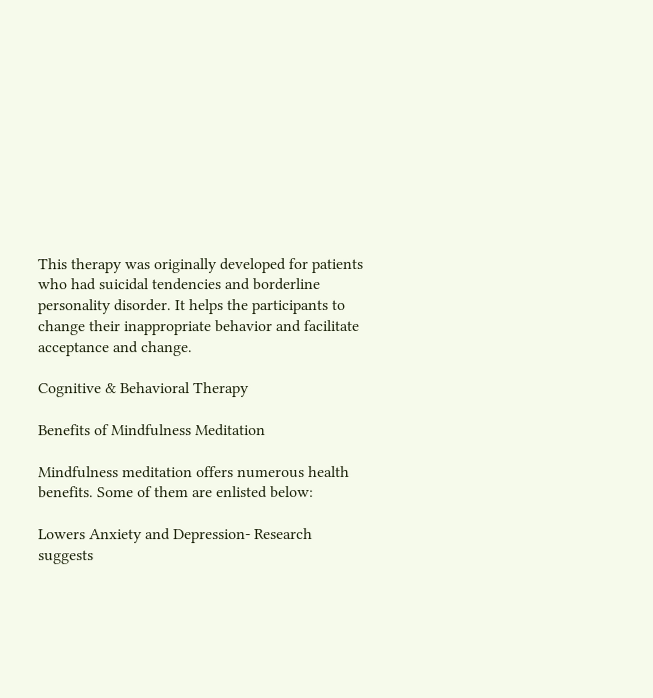This therapy was originally developed for patients who had suicidal tendencies and borderline personality disorder. It helps the participants to change their inappropriate behavior and facilitate acceptance and change.

Cognitive & Behavioral Therapy

Benefits of Mindfulness Meditation

Mindfulness meditation offers numerous health benefits. Some of them are enlisted below:

Lowers Anxiety and Depression- Research suggests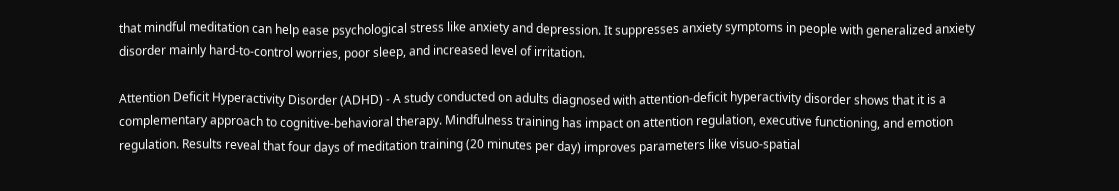that mindful meditation can help ease psychological stress like anxiety and depression. It suppresses anxiety symptoms in people with generalized anxiety disorder mainly hard-to-control worries, poor sleep, and increased level of irritation.

Attention Deficit Hyperactivity Disorder (ADHD) - A study conducted on adults diagnosed with attention-deficit hyperactivity disorder shows that it is a complementary approach to cognitive-behavioral therapy. Mindfulness training has impact on attention regulation, executive functioning, and emotion regulation. Results reveal that four days of meditation training (20 minutes per day) improves parameters like visuo-spatial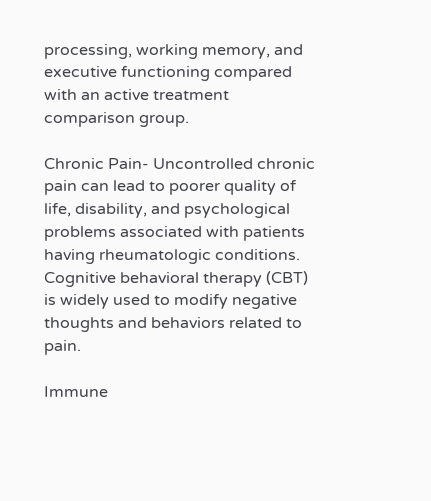processing, working memory, and executive functioning compared with an active treatment comparison group.

Chronic Pain- Uncontrolled chronic pain can lead to poorer quality of life, disability, and psychological problems associated with patients having rheumatologic conditions. Cognitive behavioral therapy (CBT) is widely used to modify negative thoughts and behaviors related to pain.

Immune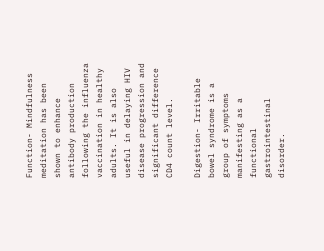Function- Mindfulness meditation has been shown to enhance antibody production following the influenza vaccination in healthy adults. It is also useful in delaying HIV disease progression and significant difference CD4 count level.

Digestion- Irritable bowel syndrome is a group of symptoms manifesting as a functional gastrointestinal disorder.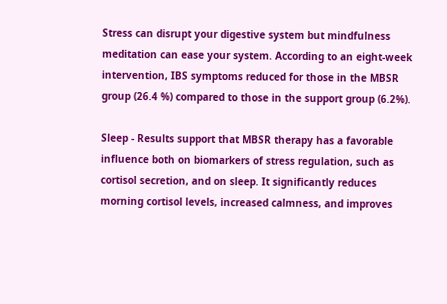Stress can disrupt your digestive system but mindfulness meditation can ease your system. According to an eight-week intervention, IBS symptoms reduced for those in the MBSR group (26.4 %) compared to those in the support group (6.2%).

Sleep - Results support that MBSR therapy has a favorable influence both on biomarkers of stress regulation, such as cortisol secretion, and on sleep. It significantly reduces morning cortisol levels, increased calmness, and improves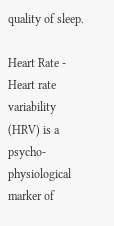quality of sleep.

Heart Rate - Heart rate variability (HRV) is a psycho-physiological marker of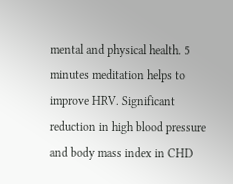mental and physical health. 5 minutes meditation helps to improve HRV. Significant reduction in high blood pressure and body mass index in CHD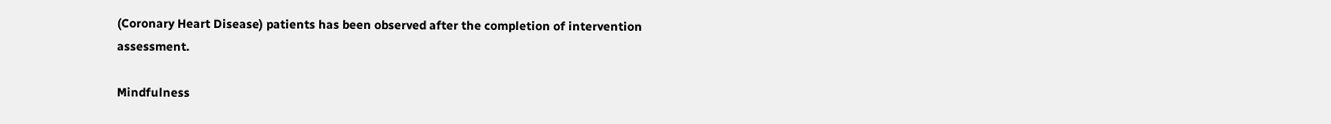(Coronary Heart Disease) patients has been observed after the completion of intervention assessment.

Mindfulness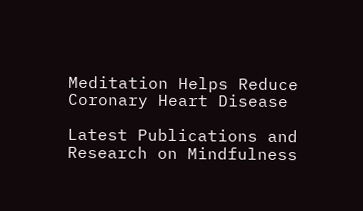Meditation Helps Reduce Coronary Heart Disease

Latest Publications and Research on Mindfulness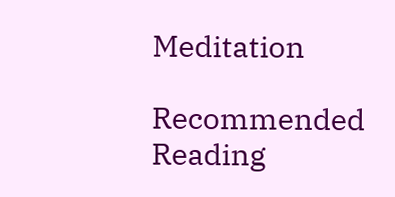Meditation

Recommended Reading